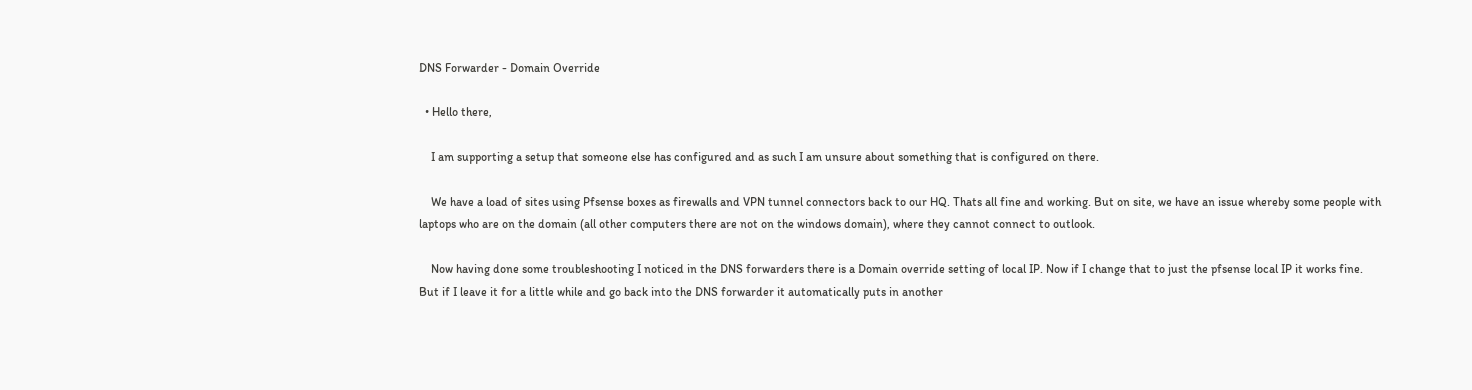DNS Forwarder - Domain Override

  • Hello there,

    I am supporting a setup that someone else has configured and as such I am unsure about something that is configured on there.

    We have a load of sites using Pfsense boxes as firewalls and VPN tunnel connectors back to our HQ. Thats all fine and working. But on site, we have an issue whereby some people with laptops who are on the domain (all other computers there are not on the windows domain), where they cannot connect to outlook.

    Now having done some troubleshooting I noticed in the DNS forwarders there is a Domain override setting of local IP. Now if I change that to just the pfsense local IP it works fine. But if I leave it for a little while and go back into the DNS forwarder it automatically puts in another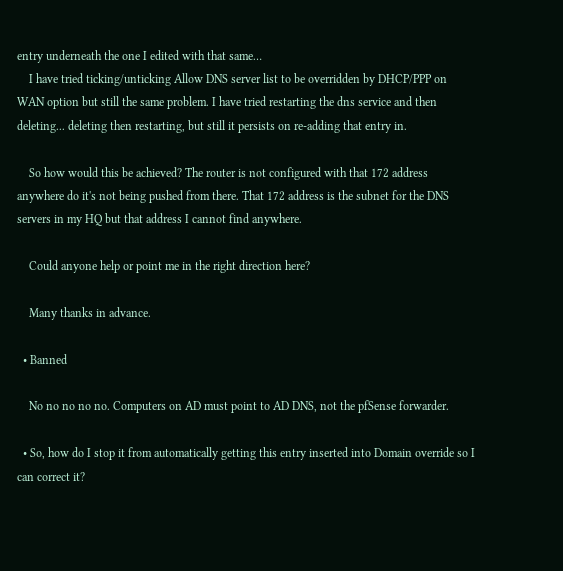entry underneath the one I edited with that same…
    I have tried ticking/unticking Allow DNS server list to be overridden by DHCP/PPP on WAN option but still the same problem. I have tried restarting the dns service and then deleting... deleting then restarting, but still it persists on re-adding that entry in.

    So how would this be achieved? The router is not configured with that 172 address anywhere do it's not being pushed from there. That 172 address is the subnet for the DNS servers in my HQ but that address I cannot find anywhere.

    Could anyone help or point me in the right direction here?

    Many thanks in advance.

  • Banned

    No no no no no. Computers on AD must point to AD DNS, not the pfSense forwarder.

  • So, how do I stop it from automatically getting this entry inserted into Domain override so I can correct it?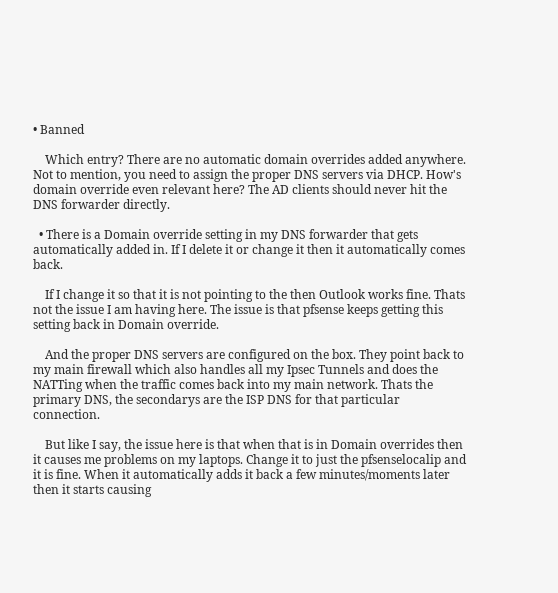• Banned

    Which entry? There are no automatic domain overrides added anywhere. Not to mention, you need to assign the proper DNS servers via DHCP. How's domain override even relevant here? The AD clients should never hit the DNS forwarder directly.

  • There is a Domain override setting in my DNS forwarder that gets automatically added in. If I delete it or change it then it automatically comes back.

    If I change it so that it is not pointing to the then Outlook works fine. Thats not the issue I am having here. The issue is that pfsense keeps getting this setting back in Domain override.

    And the proper DNS servers are configured on the box. They point back to my main firewall which also handles all my Ipsec Tunnels and does the NATTing when the traffic comes back into my main network. Thats the primary DNS, the secondarys are the ISP DNS for that particular connection.

    But like I say, the issue here is that when that is in Domain overrides then it causes me problems on my laptops. Change it to just the pfsenselocalip and it is fine. When it automatically adds it back a few minutes/moments later then it starts causing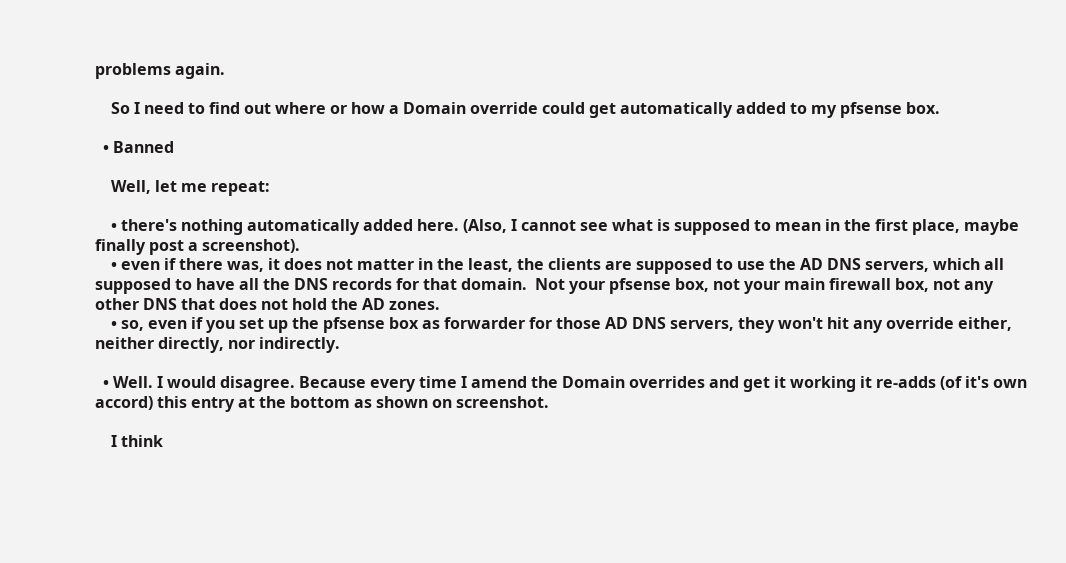problems again.

    So I need to find out where or how a Domain override could get automatically added to my pfsense box.

  • Banned

    Well, let me repeat:

    • there's nothing automatically added here. (Also, I cannot see what is supposed to mean in the first place, maybe finally post a screenshot).
    • even if there was, it does not matter in the least, the clients are supposed to use the AD DNS servers, which all supposed to have all the DNS records for that domain.  Not your pfsense box, not your main firewall box, not any other DNS that does not hold the AD zones.
    • so, even if you set up the pfsense box as forwarder for those AD DNS servers, they won't hit any override either, neither directly, nor indirectly.

  • Well. I would disagree. Because every time I amend the Domain overrides and get it working it re-adds (of it's own accord) this entry at the bottom as shown on screenshot.

    I think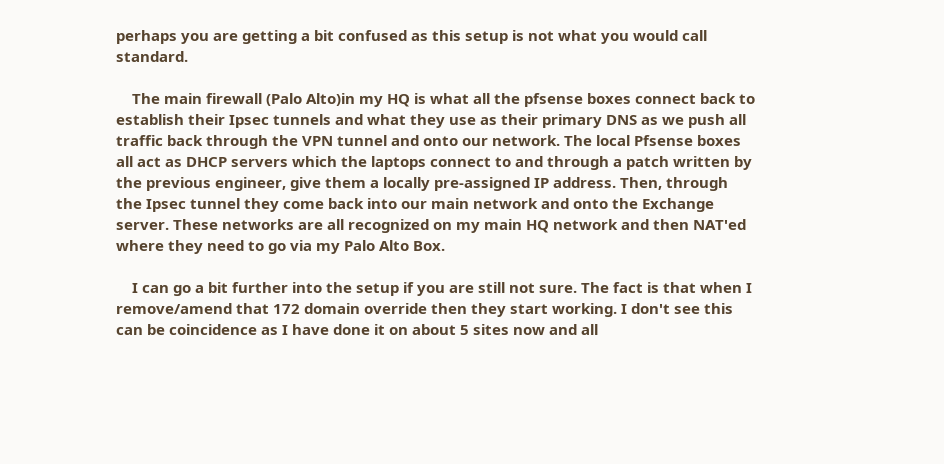perhaps you are getting a bit confused as this setup is not what you would call standard.

    The main firewall (Palo Alto)in my HQ is what all the pfsense boxes connect back to establish their Ipsec tunnels and what they use as their primary DNS as we push all traffic back through the VPN tunnel and onto our network. The local Pfsense boxes all act as DHCP servers which the laptops connect to and through a patch written by the previous engineer, give them a locally pre-assigned IP address. Then, through the Ipsec tunnel they come back into our main network and onto the Exchange server. These networks are all recognized on my main HQ network and then NAT'ed where they need to go via my Palo Alto Box.

    I can go a bit further into the setup if you are still not sure. The fact is that when I remove/amend that 172 domain override then they start working. I don't see this can be coincidence as I have done it on about 5 sites now and all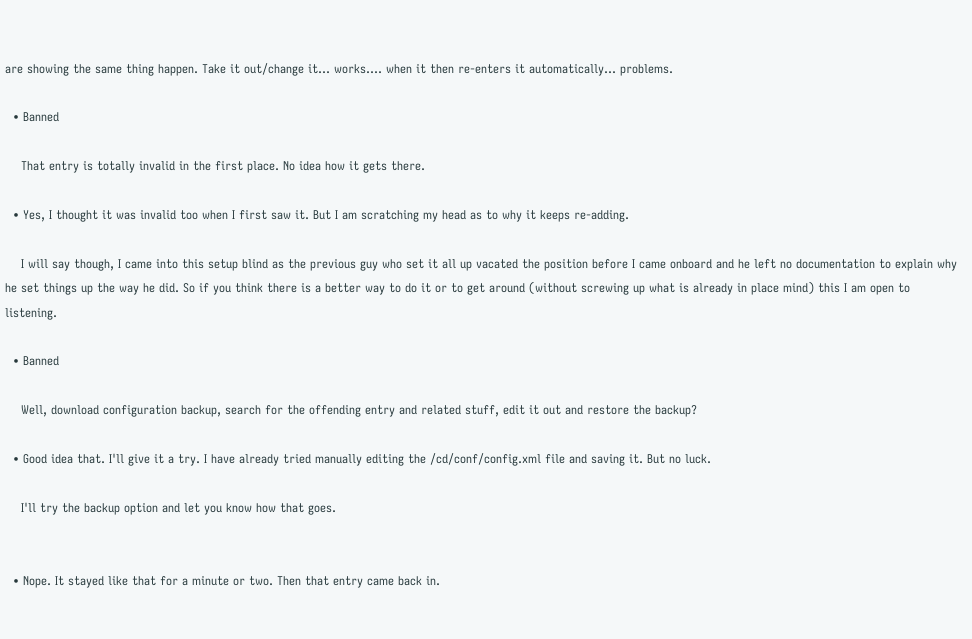are showing the same thing happen. Take it out/change it… works.... when it then re-enters it automatically... problems.

  • Banned

    That entry is totally invalid in the first place. No idea how it gets there.

  • Yes, I thought it was invalid too when I first saw it. But I am scratching my head as to why it keeps re-adding.

    I will say though, I came into this setup blind as the previous guy who set it all up vacated the position before I came onboard and he left no documentation to explain why he set things up the way he did. So if you think there is a better way to do it or to get around (without screwing up what is already in place mind) this I am open to listening.

  • Banned

    Well, download configuration backup, search for the offending entry and related stuff, edit it out and restore the backup?

  • Good idea that. I'll give it a try. I have already tried manually editing the /cd/conf/config.xml file and saving it. But no luck.

    I'll try the backup option and let you know how that goes.


  • Nope. It stayed like that for a minute or two. Then that entry came back in.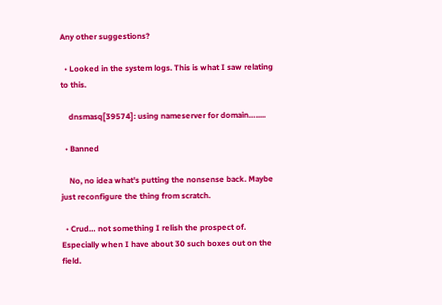Any other suggestions?

  • Looked in the system logs. This is what I saw relating to this.

    dnsmasq[39574]: using nameserver for domain….....

  • Banned

    No, no idea what's putting the nonsense back. Maybe just reconfigure the thing from scratch.

  • Crud… not something I relish the prospect of. Especially when I have about 30 such boxes out on the field.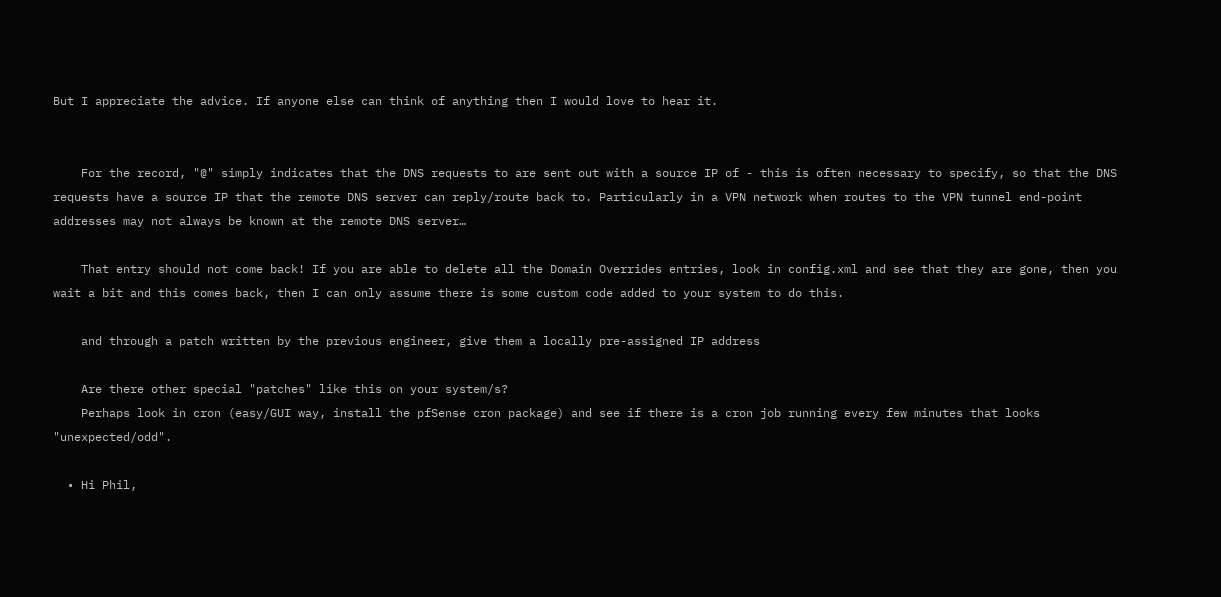But I appreciate the advice. If anyone else can think of anything then I would love to hear it.


    For the record, "@" simply indicates that the DNS requests to are sent out with a source IP of - this is often necessary to specify, so that the DNS requests have a source IP that the remote DNS server can reply/route back to. Particularly in a VPN network when routes to the VPN tunnel end-point addresses may not always be known at the remote DNS server…

    That entry should not come back! If you are able to delete all the Domain Overrides entries, look in config.xml and see that they are gone, then you wait a bit and this comes back, then I can only assume there is some custom code added to your system to do this.

    and through a patch written by the previous engineer, give them a locally pre-assigned IP address

    Are there other special "patches" like this on your system/s?
    Perhaps look in cron (easy/GUI way, install the pfSense cron package) and see if there is a cron job running every few minutes that looks "unexpected/odd".

  • Hi Phil,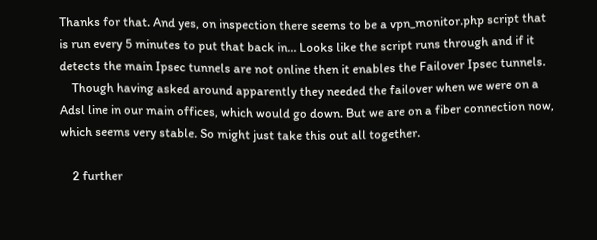Thanks for that. And yes, on inspection there seems to be a vpn_monitor.php script that is run every 5 minutes to put that back in… Looks like the script runs through and if it detects the main Ipsec tunnels are not online then it enables the Failover Ipsec tunnels.
    Though having asked around apparently they needed the failover when we were on a Adsl line in our main offices, which would go down. But we are on a fiber connection now, which seems very stable. So might just take this out all together.

    2 further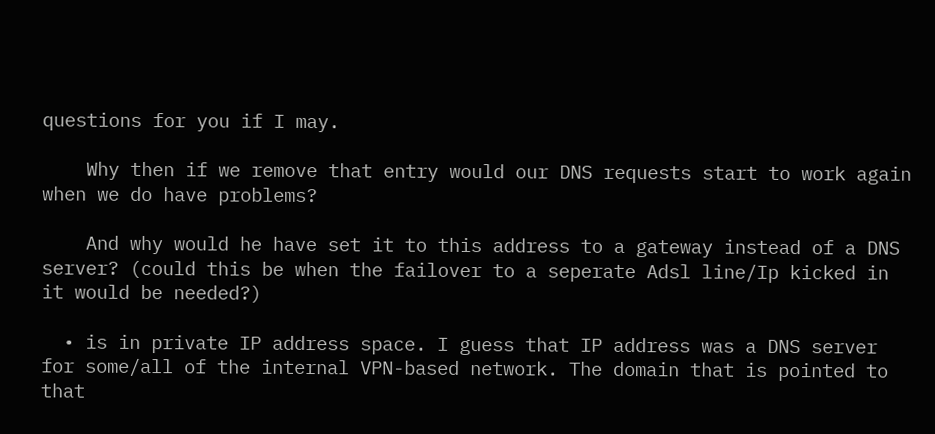questions for you if I may.

    Why then if we remove that entry would our DNS requests start to work again when we do have problems?

    And why would he have set it to this address to a gateway instead of a DNS server? (could this be when the failover to a seperate Adsl line/Ip kicked in it would be needed?)

  • is in private IP address space. I guess that IP address was a DNS server for some/all of the internal VPN-based network. The domain that is pointed to that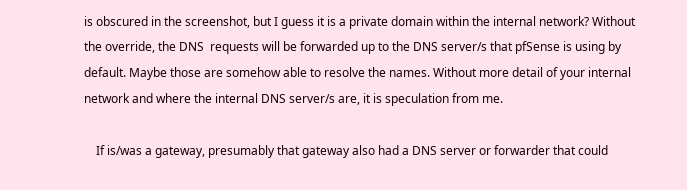is obscured in the screenshot, but I guess it is a private domain within the internal network? Without the override, the DNS  requests will be forwarded up to the DNS server/s that pfSense is using by default. Maybe those are somehow able to resolve the names. Without more detail of your internal network and where the internal DNS server/s are, it is speculation from me.

    If is/was a gateway, presumably that gateway also had a DNS server or forwarder that could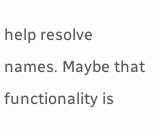help resolve names. Maybe that functionality is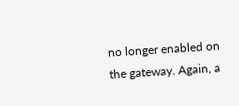no longer enabled on the gateway. Again, a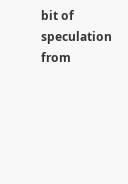bit of speculation from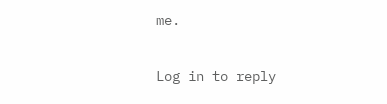me.

Log in to reply